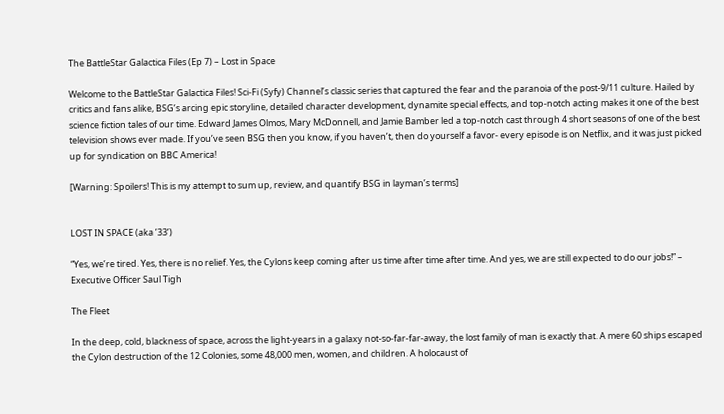The BattleStar Galactica Files (Ep 7) – Lost in Space

Welcome to the BattleStar Galactica Files! Sci-Fi (Syfy) Channel’s classic series that captured the fear and the paranoia of the post-9/11 culture. Hailed by critics and fans alike, BSG’s arcing epic storyline, detailed character development, dynamite special effects, and top-notch acting makes it one of the best science fiction tales of our time. Edward James Olmos, Mary McDonnell, and Jamie Bamber led a top-notch cast through 4 short seasons of one of the best television shows ever made. If you’ve seen BSG then you know, if you haven’t, then do yourself a favor- every episode is on Netflix, and it was just picked up for syndication on BBC America!

[Warning: Spoilers! This is my attempt to sum up, review, and quantify BSG in layman’s terms]


LOST IN SPACE (aka ’33’)

“Yes, we’re tired. Yes, there is no relief. Yes, the Cylons keep coming after us time after time after time. And yes, we are still expected to do our jobs!” – Executive Officer Saul Tigh

The Fleet

In the deep, cold, blackness of space, across the light-years in a galaxy not-so-far-far-away, the lost family of man is exactly that. A mere 60 ships escaped the Cylon destruction of the 12 Colonies, some 48,000 men, women, and children. A holocaust of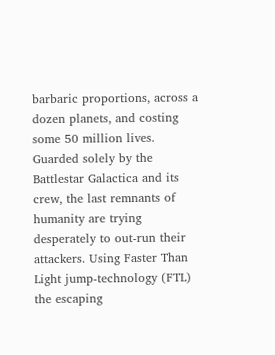barbaric proportions, across a dozen planets, and costing some 50 million lives.  Guarded solely by the Battlestar Galactica and its crew, the last remnants of humanity are trying desperately to out-run their attackers. Using Faster Than Light jump-technology (FTL) the escaping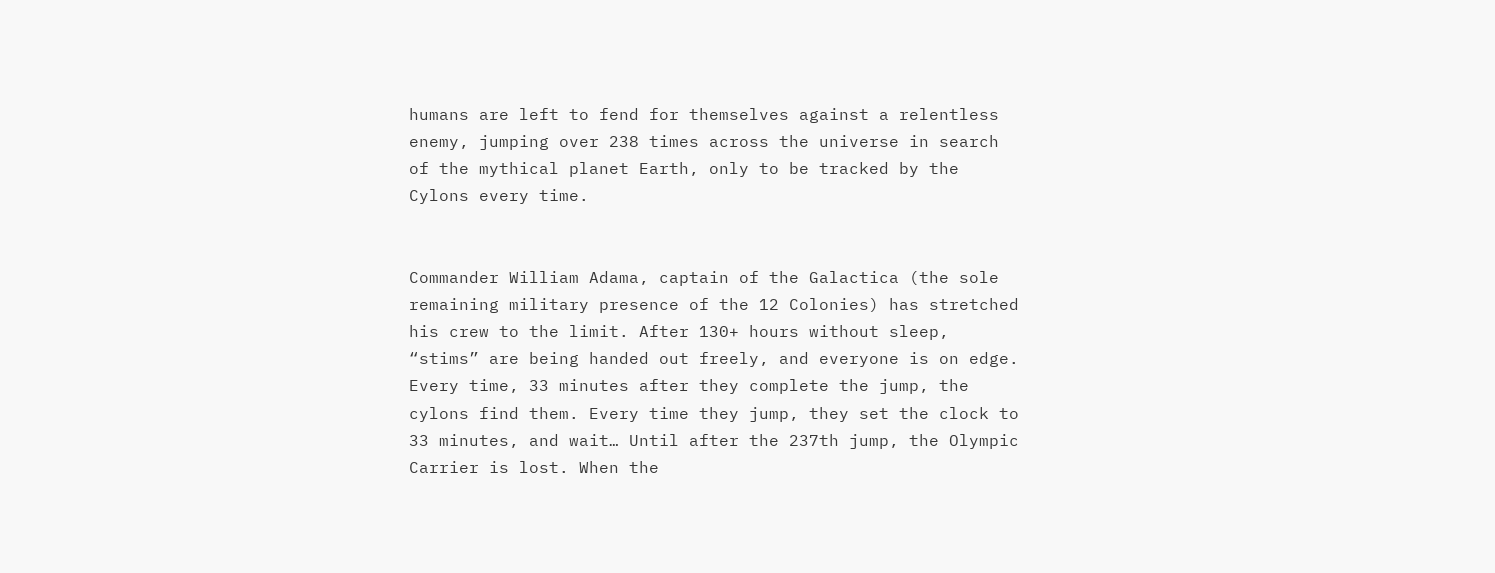humans are left to fend for themselves against a relentless enemy, jumping over 238 times across the universe in search of the mythical planet Earth, only to be tracked by the Cylons every time.


Commander William Adama, captain of the Galactica (the sole remaining military presence of the 12 Colonies) has stretched his crew to the limit. After 130+ hours without sleep, “stims” are being handed out freely, and everyone is on edge. Every time, 33 minutes after they complete the jump, the cylons find them. Every time they jump, they set the clock to 33 minutes, and wait… Until after the 237th jump, the Olympic Carrier is lost. When the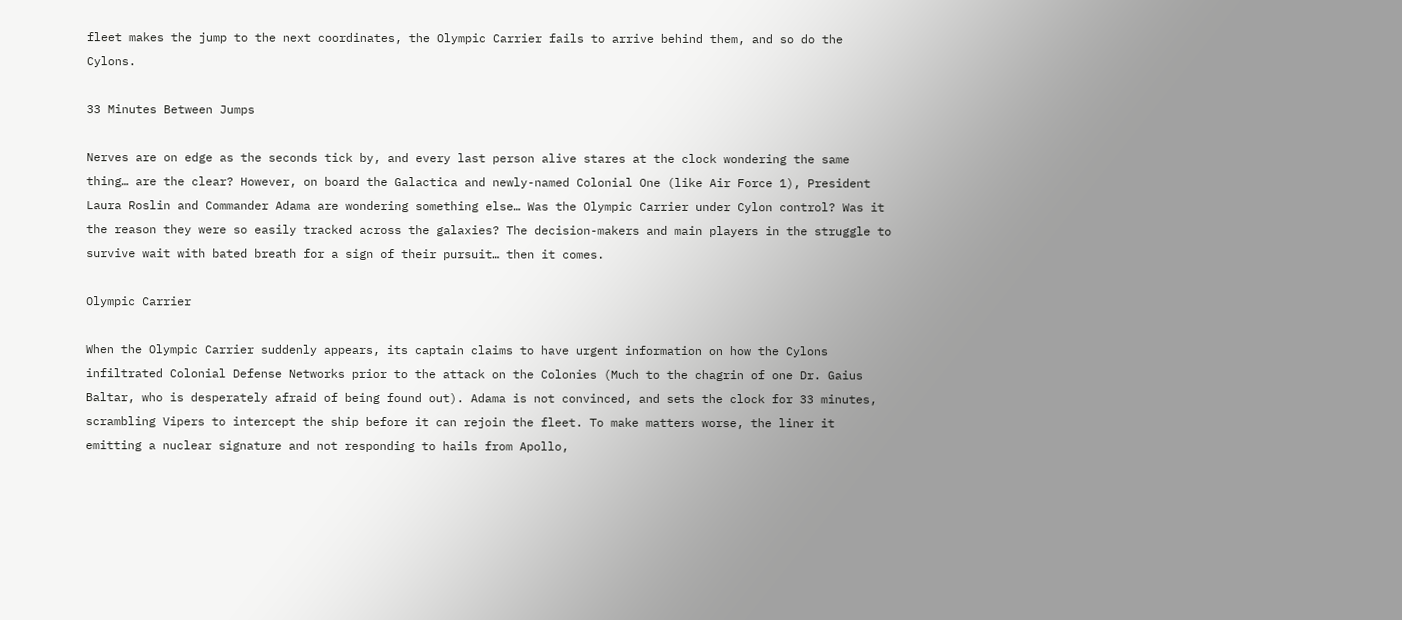fleet makes the jump to the next coordinates, the Olympic Carrier fails to arrive behind them, and so do the Cylons.

33 Minutes Between Jumps

Nerves are on edge as the seconds tick by, and every last person alive stares at the clock wondering the same thing… are the clear? However, on board the Galactica and newly-named Colonial One (like Air Force 1), President Laura Roslin and Commander Adama are wondering something else… Was the Olympic Carrier under Cylon control? Was it the reason they were so easily tracked across the galaxies? The decision-makers and main players in the struggle to survive wait with bated breath for a sign of their pursuit… then it comes.

Olympic Carrier

When the Olympic Carrier suddenly appears, its captain claims to have urgent information on how the Cylons infiltrated Colonial Defense Networks prior to the attack on the Colonies (Much to the chagrin of one Dr. Gaius Baltar, who is desperately afraid of being found out). Adama is not convinced, and sets the clock for 33 minutes, scrambling Vipers to intercept the ship before it can rejoin the fleet. To make matters worse, the liner it emitting a nuclear signature and not responding to hails from Apollo,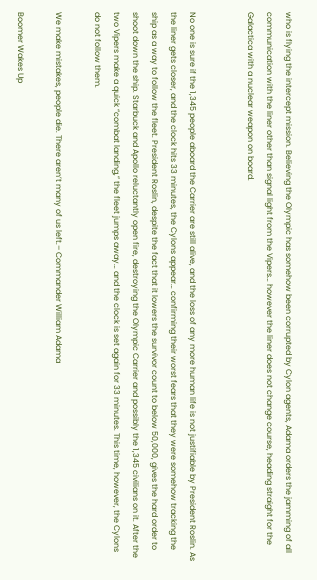who is flying the intercept mission. Believing the Olympic has somehow been corrupted by Cylon agents, Adama orders the jamming of all communication with the liner other than signal light from the Vipers… however the liner does not change course, heading straight for the Galactica with a nuclear weapon on board.


No one is sure if the 1,345 people aboard the Carrier are still alive, and the loss of any more human life is not justifiable by President Roslin. As the liner gets closer, and the clock hits 33 minutes, the Cylons appear… confirming their worst fears that they were somehow tracking the ship as a way to follow the fleet. President Roslin, despite the fact that it lowers the survivor count to below 50,000, gives the hard order to shoot down the ship. Starbuck and Apollo reluctantly open fire, destroying the Olympic Carrier and possibly the 1,345 civilians on it. After the two Vipers make a quick “combat landing,” the fleet jumps away… and the clock is set again for 33 minutes. This time, however, the Cylons do not follow them.

We make mistakes, people die. There aren’t many of us left.– Commander William Adama

Boomer Wakes Up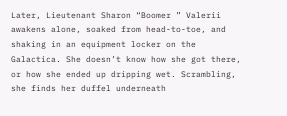Later, Lieutenant Sharon “Boomer ” Valerii awakens alone, soaked from head-to-toe, and shaking in an equipment locker on the Galactica. She doesn’t know how she got there, or how she ended up dripping wet. Scrambling, she finds her duffel underneath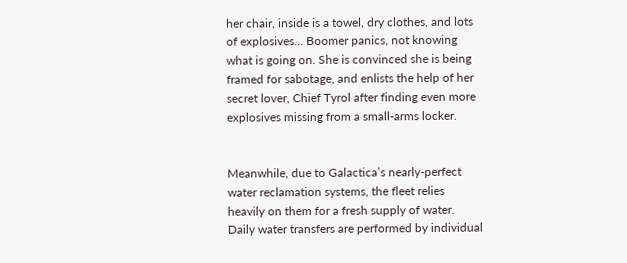her chair, inside is a towel, dry clothes, and lots of explosives… Boomer panics, not knowing what is going on. She is convinced she is being framed for sabotage, and enlists the help of her secret lover, Chief Tyrol after finding even more explosives missing from a small-arms locker.


Meanwhile, due to Galactica’s nearly-perfect water reclamation systems, the fleet relies heavily on them for a fresh supply of water. Daily water transfers are performed by individual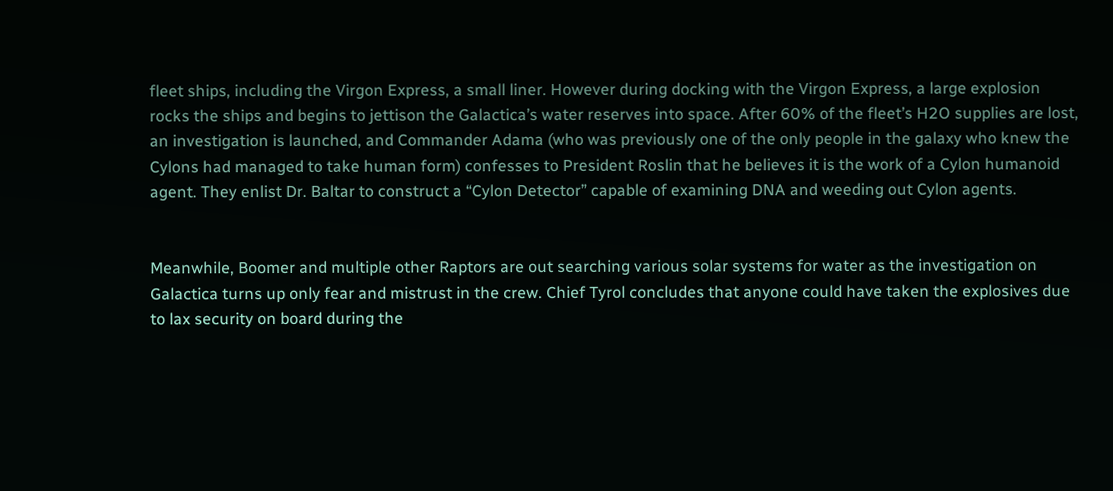fleet ships, including the Virgon Express, a small liner. However during docking with the Virgon Express, a large explosion rocks the ships and begins to jettison the Galactica’s water reserves into space. After 60% of the fleet’s H2O supplies are lost, an investigation is launched, and Commander Adama (who was previously one of the only people in the galaxy who knew the Cylons had managed to take human form) confesses to President Roslin that he believes it is the work of a Cylon humanoid agent. They enlist Dr. Baltar to construct a “Cylon Detector” capable of examining DNA and weeding out Cylon agents.


Meanwhile, Boomer and multiple other Raptors are out searching various solar systems for water as the investigation on Galactica turns up only fear and mistrust in the crew. Chief Tyrol concludes that anyone could have taken the explosives due to lax security on board during the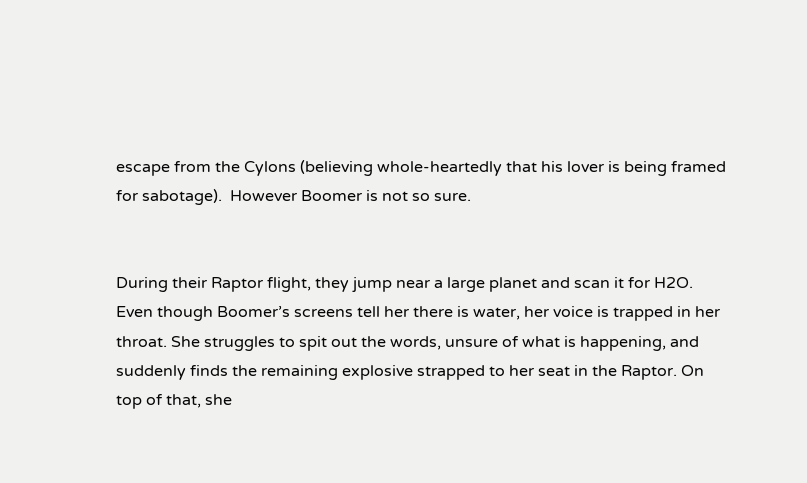escape from the Cylons (believing whole-heartedly that his lover is being framed for sabotage).  However Boomer is not so sure.


During their Raptor flight, they jump near a large planet and scan it for H2O. Even though Boomer’s screens tell her there is water, her voice is trapped in her throat. She struggles to spit out the words, unsure of what is happening, and suddenly finds the remaining explosive strapped to her seat in the Raptor. On top of that, she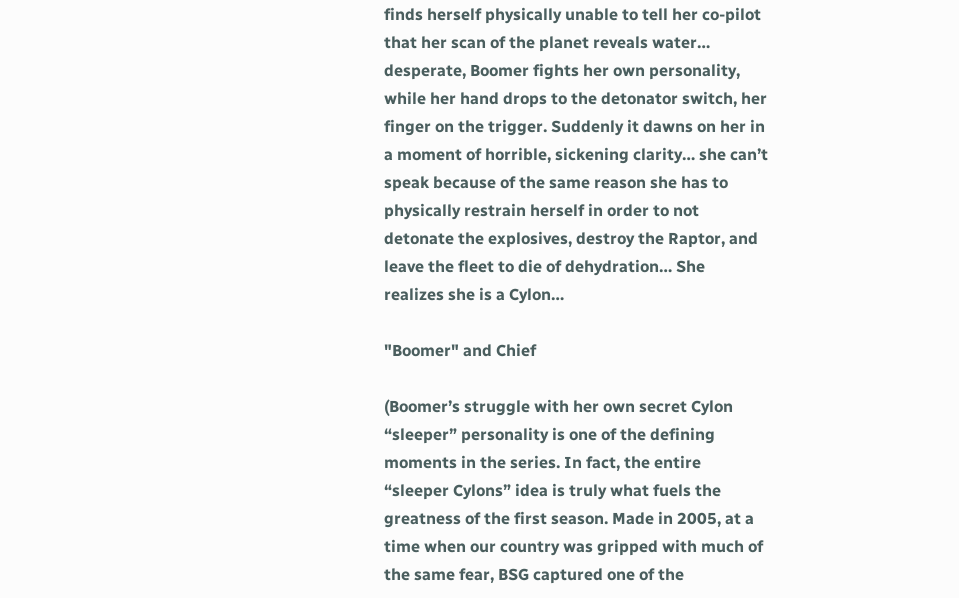finds herself physically unable to tell her co-pilot that her scan of the planet reveals water… desperate, Boomer fights her own personality, while her hand drops to the detonator switch, her finger on the trigger. Suddenly it dawns on her in a moment of horrible, sickening clarity… she can’t speak because of the same reason she has to physically restrain herself in order to not detonate the explosives, destroy the Raptor, and leave the fleet to die of dehydration… She realizes she is a Cylon…

"Boomer" and Chief

(Boomer’s struggle with her own secret Cylon “sleeper” personality is one of the defining moments in the series. In fact, the entire “sleeper Cylons” idea is truly what fuels the greatness of the first season. Made in 2005, at a time when our country was gripped with much of the same fear, BSG captured one of the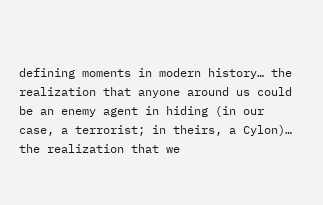defining moments in modern history… the realization that anyone around us could be an enemy agent in hiding (in our case, a terrorist; in theirs, a Cylon)… the realization that we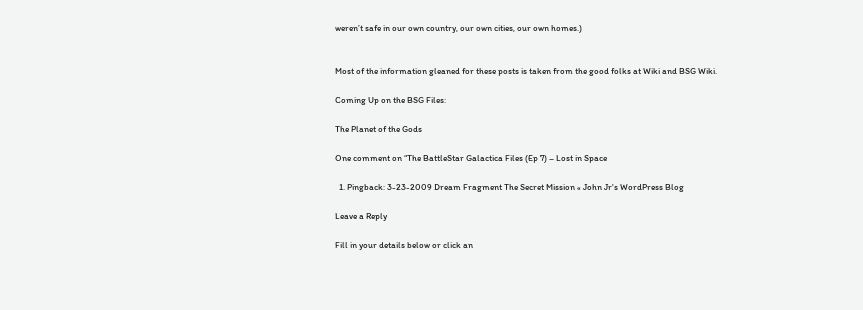weren’t safe in our own country, our own cities, our own homes.)


Most of the information gleaned for these posts is taken from the good folks at Wiki and BSG Wiki.

Coming Up on the BSG Files:

The Planet of the Gods

One comment on “The BattleStar Galactica Files (Ep 7) – Lost in Space

  1. Pingback: 3-23-2009 Dream Fragment The Secret Mission « John Jr's WordPress Blog

Leave a Reply

Fill in your details below or click an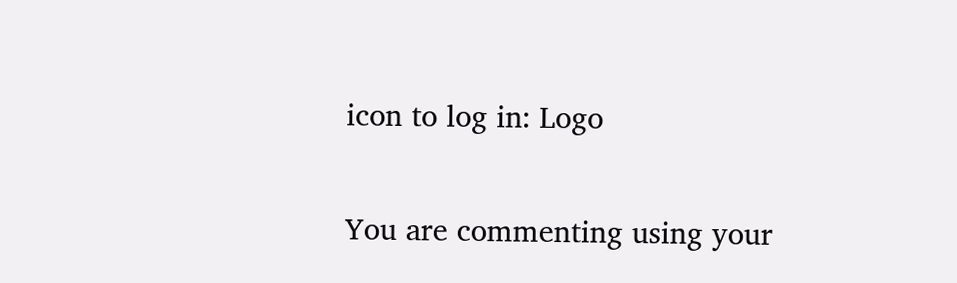icon to log in: Logo

You are commenting using your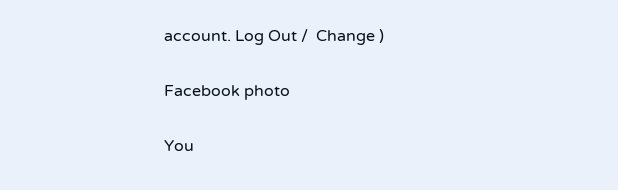account. Log Out /  Change )

Facebook photo

You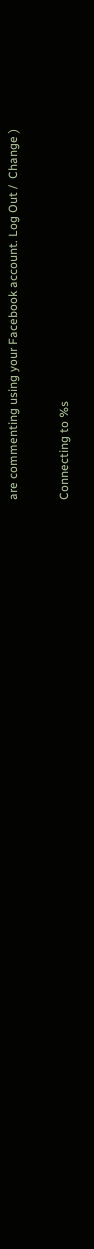are commenting using your Facebook account. Log Out /  Change )

Connecting to %s